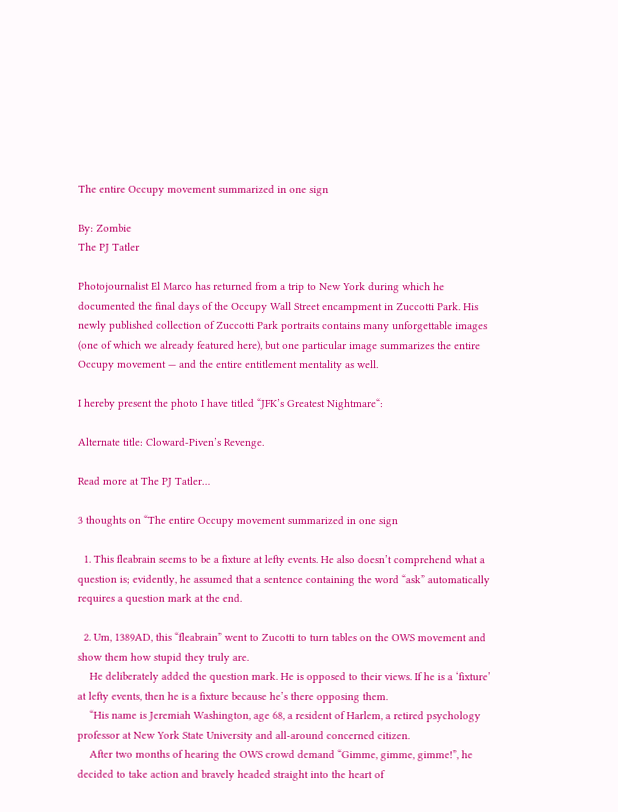The entire Occupy movement summarized in one sign

By: Zombie
The PJ Tatler

Photojournalist El Marco has returned from a trip to New York during which he documented the final days of the Occupy Wall Street encampment in Zuccotti Park. His newly published collection of Zuccotti Park portraits contains many unforgettable images (one of which we already featured here), but one particular image summarizes the entire Occupy movement — and the entire entitlement mentality as well.

I hereby present the photo I have titled “JFK’s Greatest Nightmare“:

Alternate title: Cloward-Piven’s Revenge.

Read more at The PJ Tatler…

3 thoughts on “The entire Occupy movement summarized in one sign

  1. This fleabrain seems to be a fixture at lefty events. He also doesn’t comprehend what a question is; evidently, he assumed that a sentence containing the word “ask” automatically requires a question mark at the end.

  2. Um, 1389AD, this “fleabrain” went to Zucotti to turn tables on the OWS movement and show them how stupid they truly are.
    He deliberately added the question mark. He is opposed to their views. If he is a ‘fixture’ at lefty events, then he is a fixture because he’s there opposing them.
    “His name is Jeremiah Washington, age 68, a resident of Harlem, a retired psychology professor at New York State University and all-around concerned citizen.
    After two months of hearing the OWS crowd demand “Gimme, gimme, gimme!”, he decided to take action and bravely headed straight into the heart of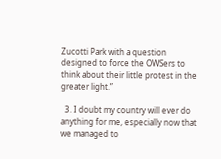Zucotti Park with a question designed to force the OWSers to think about their little protest in the greater light.”

  3. I doubt my country will ever do anything for me, especially now that we managed to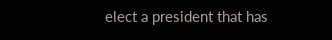elect a president that has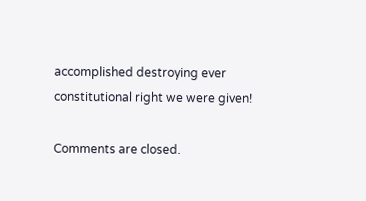accomplished destroying ever constitutional right we were given!

Comments are closed.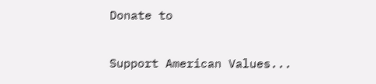Donate to

Support American Values...